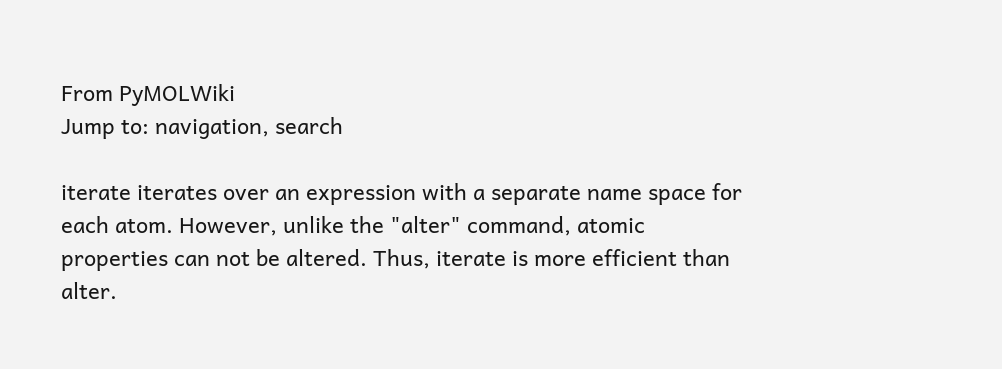From PyMOLWiki
Jump to: navigation, search

iterate iterates over an expression with a separate name space for each atom. However, unlike the "alter" command, atomic properties can not be altered. Thus, iterate is more efficient than alter.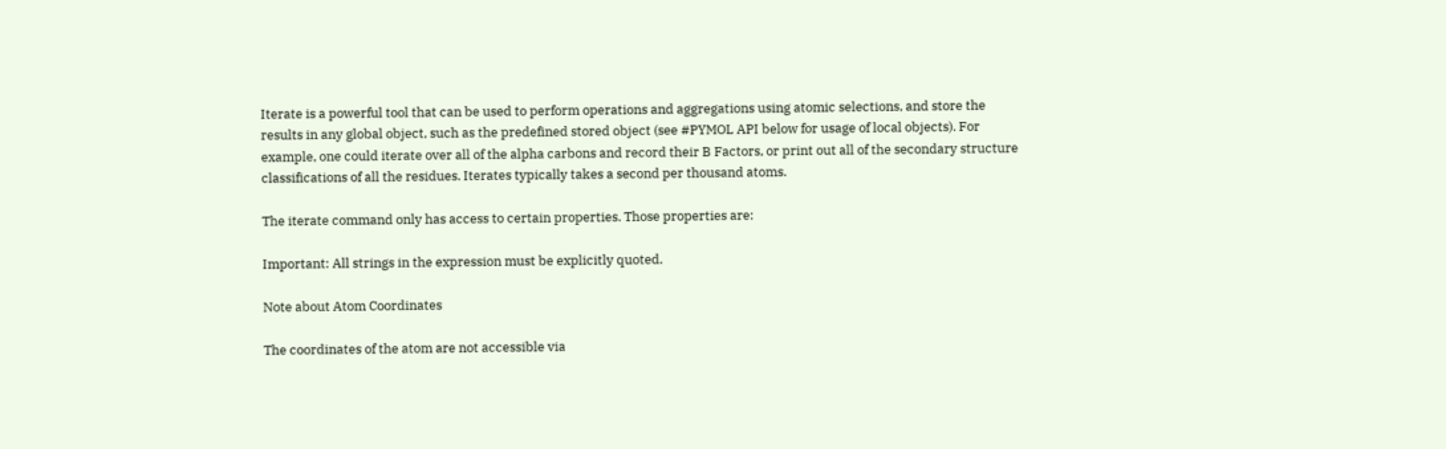Iterate is a powerful tool that can be used to perform operations and aggregations using atomic selections, and store the results in any global object, such as the predefined stored object (see #PYMOL API below for usage of local objects). For example, one could iterate over all of the alpha carbons and record their B Factors, or print out all of the secondary structure classifications of all the residues. Iterates typically takes a second per thousand atoms.

The iterate command only has access to certain properties. Those properties are:

Important: All strings in the expression must be explicitly quoted.

Note about Atom Coordinates

The coordinates of the atom are not accessible via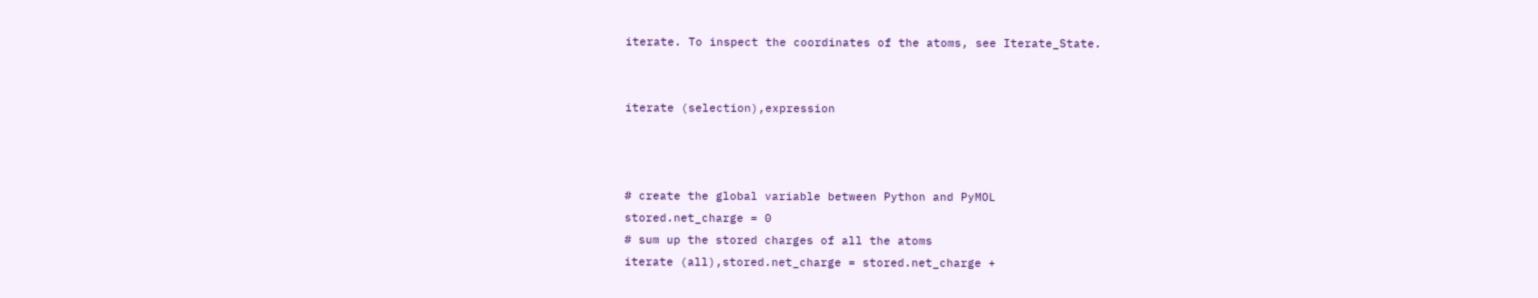iterate. To inspect the coordinates of the atoms, see Iterate_State.


iterate (selection),expression



# create the global variable between Python and PyMOL
stored.net_charge = 0
# sum up the stored charges of all the atoms
iterate (all),stored.net_charge = stored.net_charge +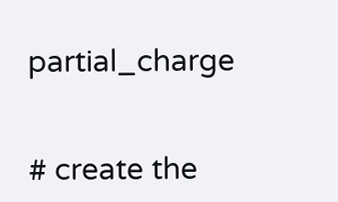partial_charge


# create the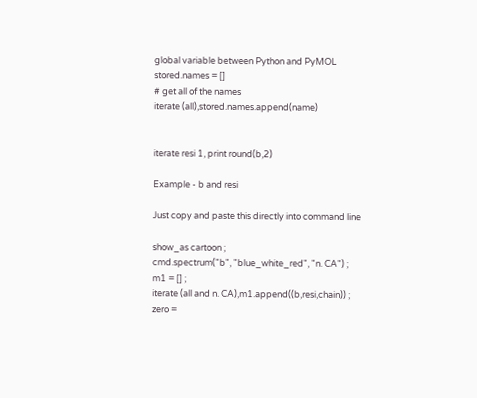global variable between Python and PyMOL
stored.names = []
# get all of the names
iterate (all),stored.names.append(name)


iterate resi 1, print round(b,2)

Example - b and resi

Just copy and paste this directly into command line

show_as cartoon ;
cmd.spectrum("b", "blue_white_red", "n. CA") ;
m1 = [] ;
iterate (all and n. CA),m1.append((b,resi,chain)) ;
zero =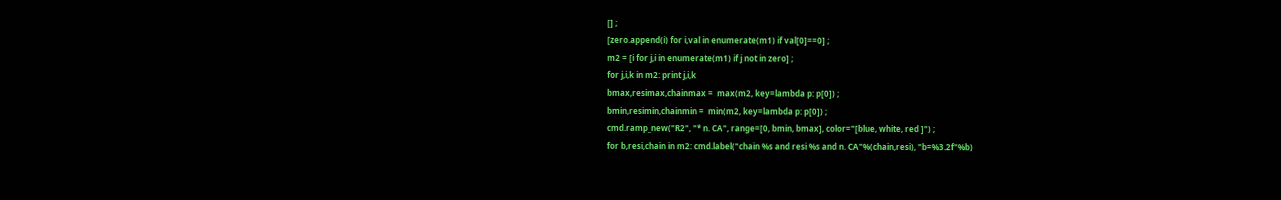[] ;
[zero.append(i) for i,val in enumerate(m1) if val[0]==0] ;
m2 = [i for j,i in enumerate(m1) if j not in zero] ;
for j,i,k in m2: print j,i,k
bmax,resimax,chainmax =  max(m2, key=lambda p: p[0]) ;
bmin,resimin,chainmin =  min(m2, key=lambda p: p[0]) ;
cmd.ramp_new("R2", "* n. CA", range=[0, bmin, bmax], color="[blue, white, red ]") ;
for b,resi,chain in m2: cmd.label("chain %s and resi %s and n. CA"%(chain,resi), "b=%3.2f"%b)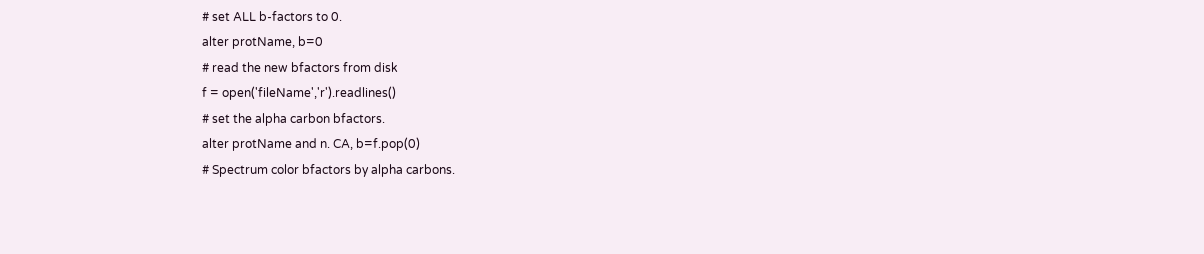# set ALL b-factors to 0.
alter protName, b=0
# read the new bfactors from disk
f = open('fileName','r').readlines()
# set the alpha carbon bfactors.
alter protName and n. CA, b=f.pop(0)
# Spectrum color bfactors by alpha carbons.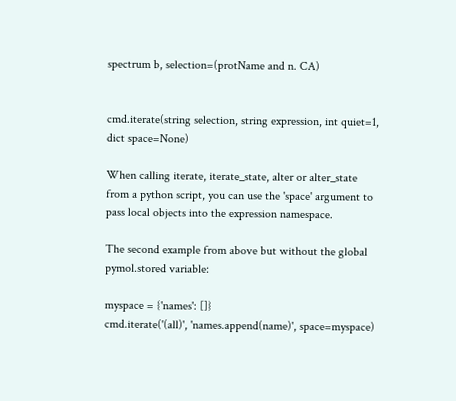spectrum b, selection=(protName and n. CA)


cmd.iterate(string selection, string expression, int quiet=1, dict space=None)

When calling iterate, iterate_state, alter or alter_state from a python script, you can use the 'space' argument to pass local objects into the expression namespace.

The second example from above but without the global pymol.stored variable:

myspace = {'names': []}
cmd.iterate('(all)', 'names.append(name)', space=myspace)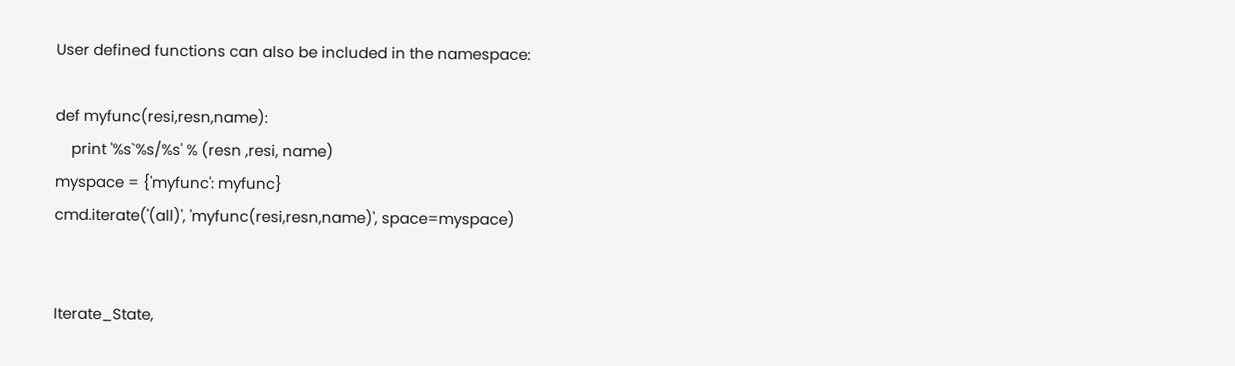User defined functions can also be included in the namespace:

def myfunc(resi,resn,name):
    print '%s`%s/%s' % (resn ,resi, name)
myspace = {'myfunc': myfunc}
cmd.iterate('(all)', 'myfunc(resi,resn,name)', space=myspace)


Iterate_State,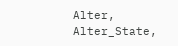Alter, Alter_State,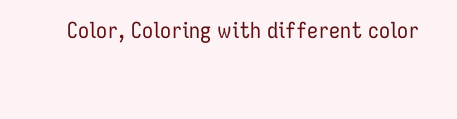Color, Coloring with different color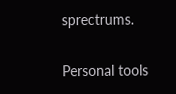sprectrums.

Personal tools